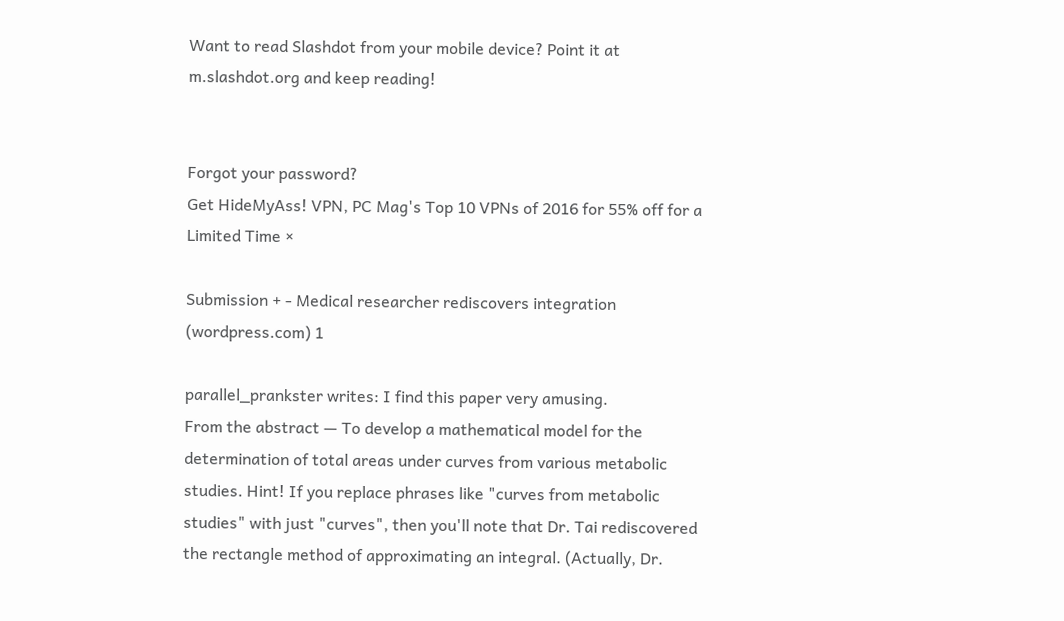Want to read Slashdot from your mobile device? Point it at m.slashdot.org and keep reading!


Forgot your password?
Get HideMyAss! VPN, PC Mag's Top 10 VPNs of 2016 for 55% off for a Limited Time ×

Submission + - Medical researcher rediscovers integration (wordpress.com) 1

parallel_prankster writes: I find this paper very amusing.
From the abstract — To develop a mathematical model for the determination of total areas under curves from various metabolic studies. Hint! If you replace phrases like "curves from metabolic studies" with just "curves", then you'll note that Dr. Tai rediscovered the rectangle method of approximating an integral. (Actually, Dr.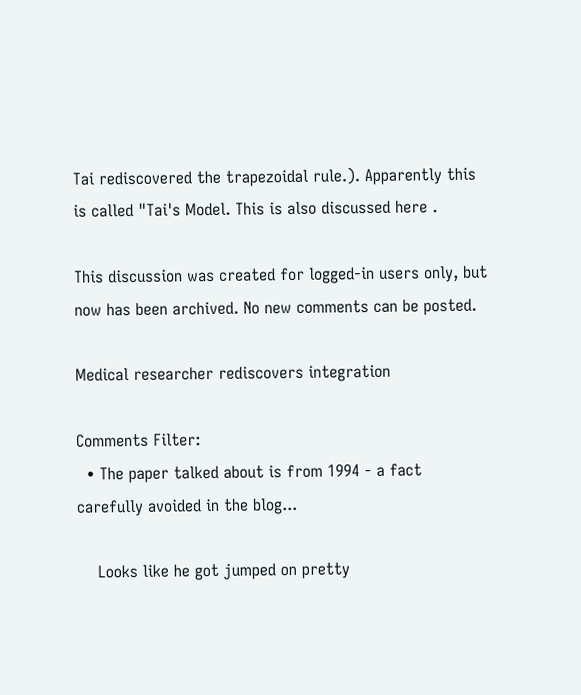Tai rediscovered the trapezoidal rule.). Apparently this is called "Tai's Model. This is also discussed here .

This discussion was created for logged-in users only, but now has been archived. No new comments can be posted.

Medical researcher rediscovers integration

Comments Filter:
  • The paper talked about is from 1994 - a fact carefully avoided in the blog...

    Looks like he got jumped on pretty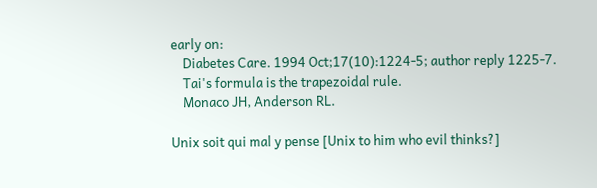early on:
    Diabetes Care. 1994 Oct;17(10):1224-5; author reply 1225-7.
    Tai's formula is the trapezoidal rule.
    Monaco JH, Anderson RL.

Unix soit qui mal y pense [Unix to him who evil thinks?]